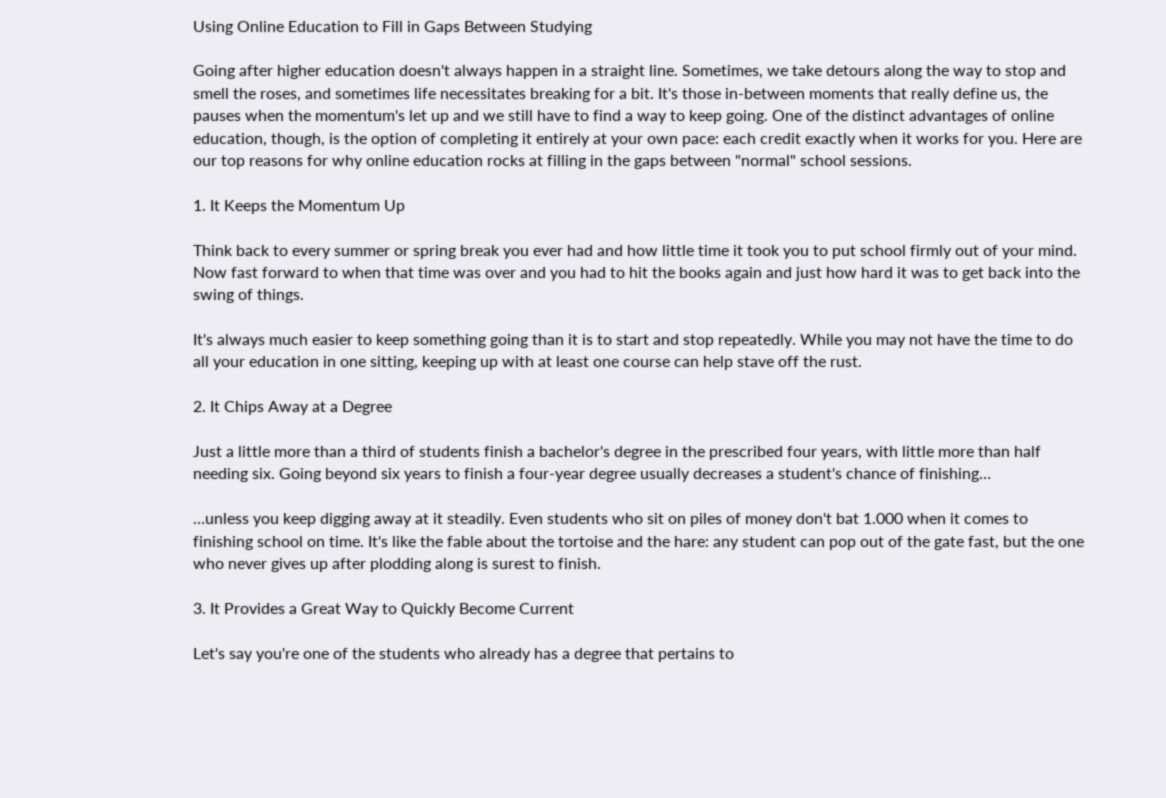Using Online Education to Fill in Gaps Between Studying

Going after higher education doesn't always happen in a straight line. Sometimes, we take detours along the way to stop and smell the roses, and sometimes life necessitates breaking for a bit. It's those in-between moments that really define us, the pauses when the momentum's let up and we still have to find a way to keep going. One of the distinct advantages of online education, though, is the option of completing it entirely at your own pace: each credit exactly when it works for you. Here are our top reasons for why online education rocks at filling in the gaps between "normal" school sessions.

1. It Keeps the Momentum Up

Think back to every summer or spring break you ever had and how little time it took you to put school firmly out of your mind. Now fast forward to when that time was over and you had to hit the books again and just how hard it was to get back into the swing of things.

It's always much easier to keep something going than it is to start and stop repeatedly. While you may not have the time to do all your education in one sitting, keeping up with at least one course can help stave off the rust.

2. It Chips Away at a Degree

Just a little more than a third of students finish a bachelor's degree in the prescribed four years, with little more than half needing six. Going beyond six years to finish a four-year degree usually decreases a student's chance of finishing…

…unless you keep digging away at it steadily. Even students who sit on piles of money don't bat 1.000 when it comes to finishing school on time. It's like the fable about the tortoise and the hare: any student can pop out of the gate fast, but the one who never gives up after plodding along is surest to finish.

3. It Provides a Great Way to Quickly Become Current

Let's say you're one of the students who already has a degree that pertains to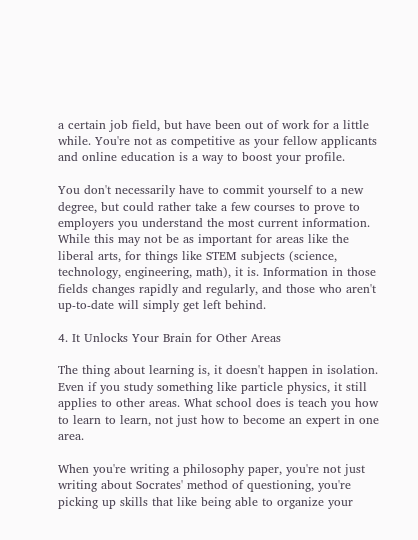a certain job field, but have been out of work for a little while. You're not as competitive as your fellow applicants and online education is a way to boost your profile.

You don't necessarily have to commit yourself to a new degree, but could rather take a few courses to prove to employers you understand the most current information. While this may not be as important for areas like the liberal arts, for things like STEM subjects (science, technology, engineering, math), it is. Information in those fields changes rapidly and regularly, and those who aren't up-to-date will simply get left behind.

4. It Unlocks Your Brain for Other Areas

The thing about learning is, it doesn't happen in isolation. Even if you study something like particle physics, it still applies to other areas. What school does is teach you how to learn to learn, not just how to become an expert in one area.

When you're writing a philosophy paper, you're not just writing about Socrates' method of questioning, you're picking up skills that like being able to organize your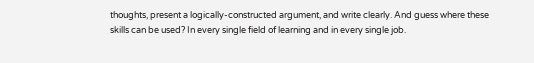thoughts, present a logically-constructed argument, and write clearly. And guess where these skills can be used? In every single field of learning and in every single job.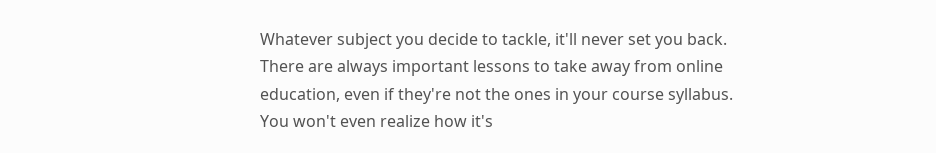Whatever subject you decide to tackle, it'll never set you back. There are always important lessons to take away from online education, even if they're not the ones in your course syllabus. You won't even realize how it's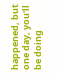happened, but one day, you'll be doing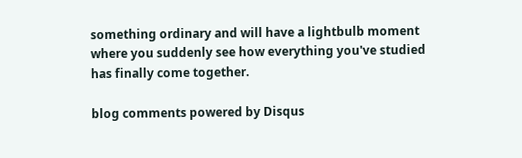something ordinary and will have a lightbulb moment where you suddenly see how everything you've studied has finally come together.

blog comments powered by Disqus